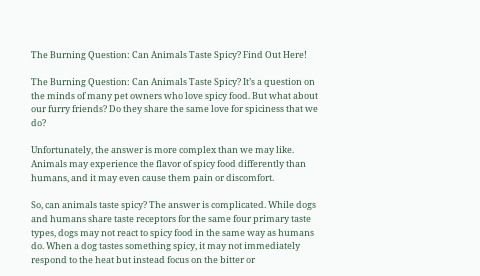The Burning Question: Can Animals Taste Spicy? Find Out Here!

The Burning Question: Can Animals Taste Spicy? It’s a question on the minds of many pet owners who love spicy food. But what about our furry friends? Do they share the same love for spiciness that we do?

Unfortunately, the answer is more complex than we may like. Animals may experience the flavor of spicy food differently than humans, and it may even cause them pain or discomfort.

So, can animals taste spicy? The answer is complicated. While dogs and humans share taste receptors for the same four primary taste types, dogs may not react to spicy food in the same way as humans do. When a dog tastes something spicy, it may not immediately respond to the heat but instead focus on the bitter or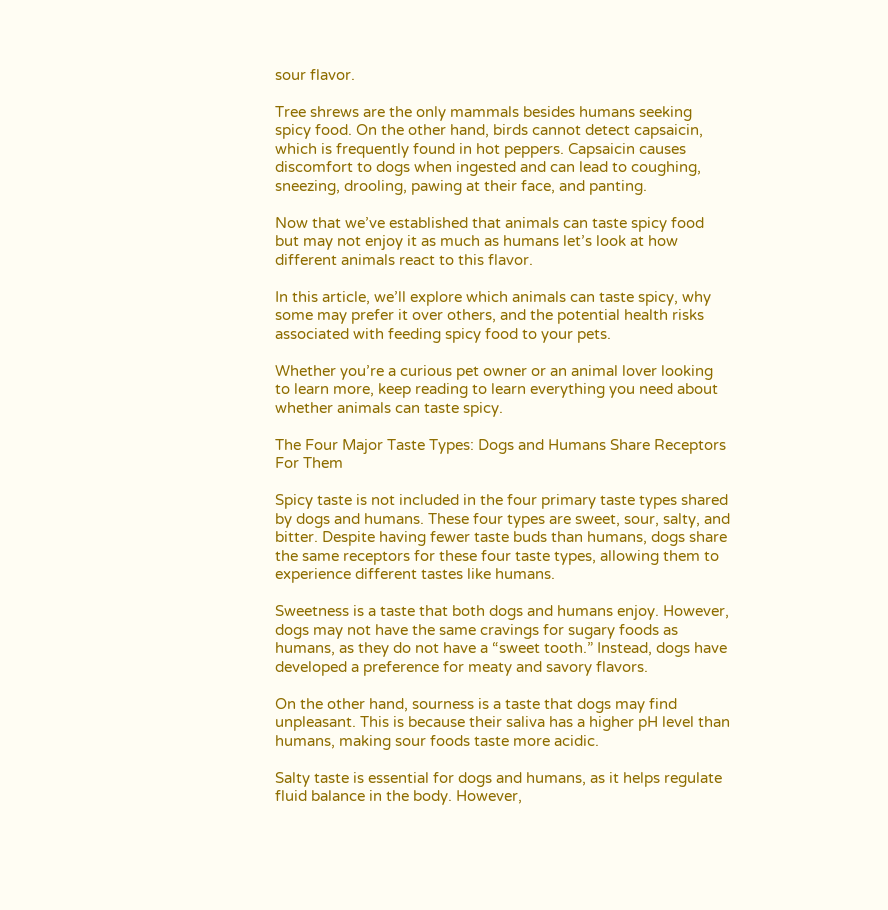sour flavor.

Tree shrews are the only mammals besides humans seeking spicy food. On the other hand, birds cannot detect capsaicin, which is frequently found in hot peppers. Capsaicin causes discomfort to dogs when ingested and can lead to coughing, sneezing, drooling, pawing at their face, and panting.

Now that we’ve established that animals can taste spicy food but may not enjoy it as much as humans let’s look at how different animals react to this flavor.

In this article, we’ll explore which animals can taste spicy, why some may prefer it over others, and the potential health risks associated with feeding spicy food to your pets.

Whether you’re a curious pet owner or an animal lover looking to learn more, keep reading to learn everything you need about whether animals can taste spicy.

The Four Major Taste Types: Dogs and Humans Share Receptors For Them

Spicy taste is not included in the four primary taste types shared by dogs and humans. These four types are sweet, sour, salty, and bitter. Despite having fewer taste buds than humans, dogs share the same receptors for these four taste types, allowing them to experience different tastes like humans.

Sweetness is a taste that both dogs and humans enjoy. However, dogs may not have the same cravings for sugary foods as humans, as they do not have a “sweet tooth.” Instead, dogs have developed a preference for meaty and savory flavors.

On the other hand, sourness is a taste that dogs may find unpleasant. This is because their saliva has a higher pH level than humans, making sour foods taste more acidic.

Salty taste is essential for dogs and humans, as it helps regulate fluid balance in the body. However,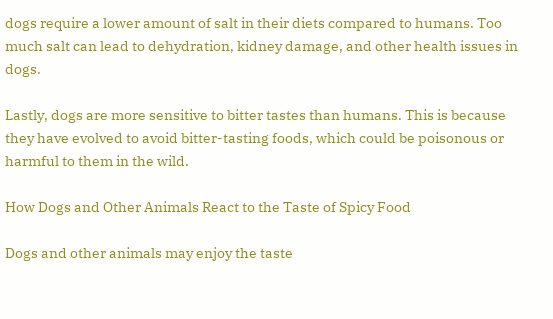dogs require a lower amount of salt in their diets compared to humans. Too much salt can lead to dehydration, kidney damage, and other health issues in dogs.

Lastly, dogs are more sensitive to bitter tastes than humans. This is because they have evolved to avoid bitter-tasting foods, which could be poisonous or harmful to them in the wild.

How Dogs and Other Animals React to the Taste of Spicy Food

Dogs and other animals may enjoy the taste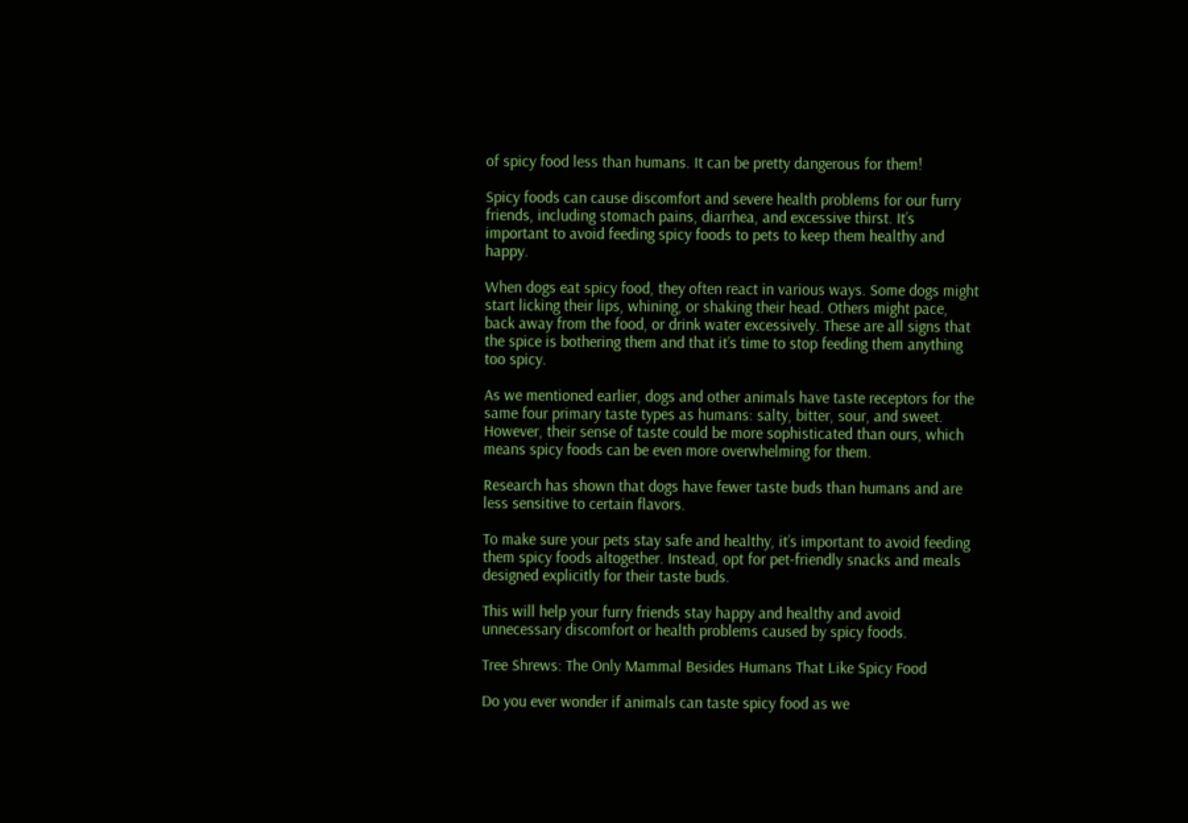of spicy food less than humans. It can be pretty dangerous for them!

Spicy foods can cause discomfort and severe health problems for our furry friends, including stomach pains, diarrhea, and excessive thirst. It’s important to avoid feeding spicy foods to pets to keep them healthy and happy.

When dogs eat spicy food, they often react in various ways. Some dogs might start licking their lips, whining, or shaking their head. Others might pace, back away from the food, or drink water excessively. These are all signs that the spice is bothering them and that it’s time to stop feeding them anything too spicy.

As we mentioned earlier, dogs and other animals have taste receptors for the same four primary taste types as humans: salty, bitter, sour, and sweet. However, their sense of taste could be more sophisticated than ours, which means spicy foods can be even more overwhelming for them.

Research has shown that dogs have fewer taste buds than humans and are less sensitive to certain flavors.

To make sure your pets stay safe and healthy, it’s important to avoid feeding them spicy foods altogether. Instead, opt for pet-friendly snacks and meals designed explicitly for their taste buds.

This will help your furry friends stay happy and healthy and avoid unnecessary discomfort or health problems caused by spicy foods.

Tree Shrews: The Only Mammal Besides Humans That Like Spicy Food

Do you ever wonder if animals can taste spicy food as we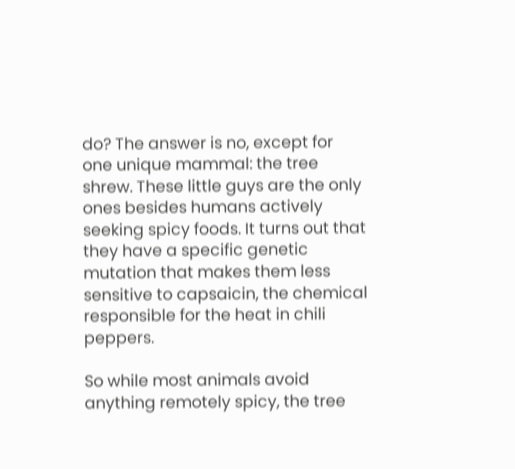do? The answer is no, except for one unique mammal: the tree shrew. These little guys are the only ones besides humans actively seeking spicy foods. It turns out that they have a specific genetic mutation that makes them less sensitive to capsaicin, the chemical responsible for the heat in chili peppers.

So while most animals avoid anything remotely spicy, the tree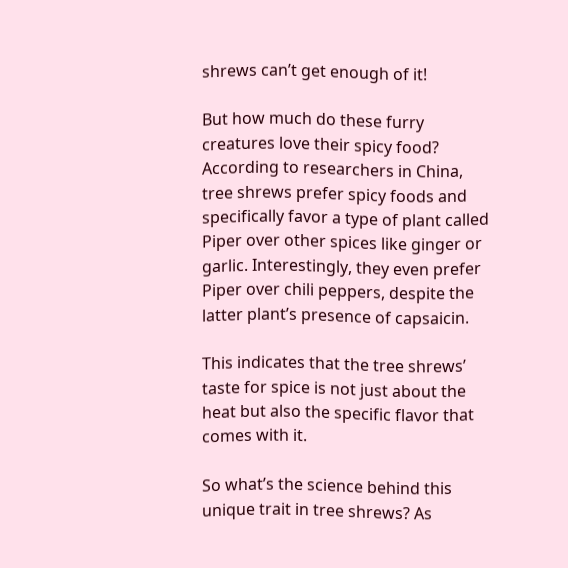shrews can’t get enough of it!

But how much do these furry creatures love their spicy food? According to researchers in China, tree shrews prefer spicy foods and specifically favor a type of plant called Piper over other spices like ginger or garlic. Interestingly, they even prefer Piper over chili peppers, despite the latter plant’s presence of capsaicin.

This indicates that the tree shrews’ taste for spice is not just about the heat but also the specific flavor that comes with it.

So what’s the science behind this unique trait in tree shrews? As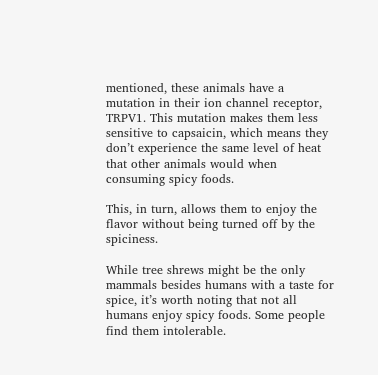mentioned, these animals have a mutation in their ion channel receptor, TRPV1. This mutation makes them less sensitive to capsaicin, which means they don’t experience the same level of heat that other animals would when consuming spicy foods.

This, in turn, allows them to enjoy the flavor without being turned off by the spiciness.

While tree shrews might be the only mammals besides humans with a taste for spice, it’s worth noting that not all humans enjoy spicy foods. Some people find them intolerable.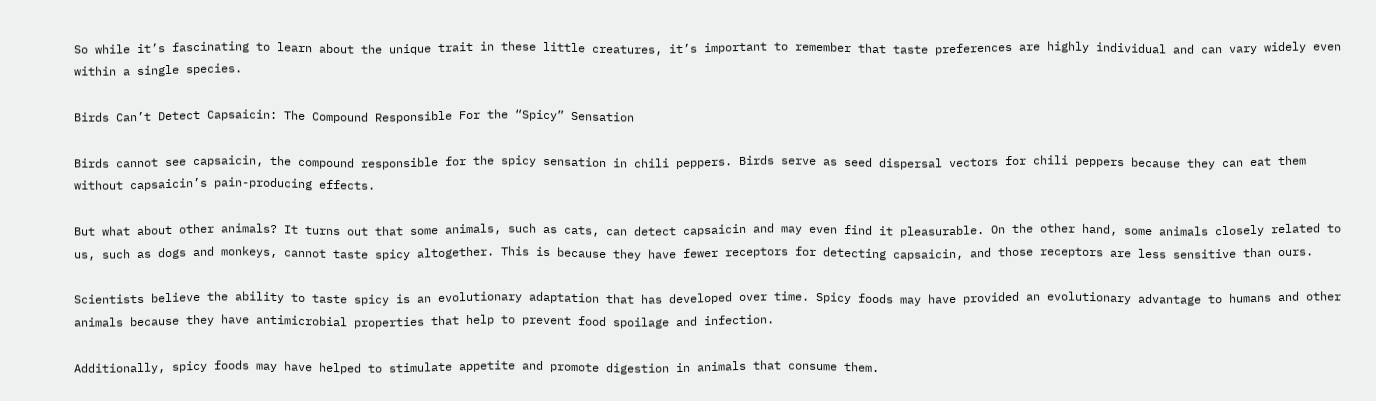So while it’s fascinating to learn about the unique trait in these little creatures, it’s important to remember that taste preferences are highly individual and can vary widely even within a single species.

Birds Can’t Detect Capsaicin: The Compound Responsible For the “Spicy” Sensation

Birds cannot see capsaicin, the compound responsible for the spicy sensation in chili peppers. Birds serve as seed dispersal vectors for chili peppers because they can eat them without capsaicin’s pain-producing effects.

But what about other animals? It turns out that some animals, such as cats, can detect capsaicin and may even find it pleasurable. On the other hand, some animals closely related to us, such as dogs and monkeys, cannot taste spicy altogether. This is because they have fewer receptors for detecting capsaicin, and those receptors are less sensitive than ours.

Scientists believe the ability to taste spicy is an evolutionary adaptation that has developed over time. Spicy foods may have provided an evolutionary advantage to humans and other animals because they have antimicrobial properties that help to prevent food spoilage and infection.

Additionally, spicy foods may have helped to stimulate appetite and promote digestion in animals that consume them.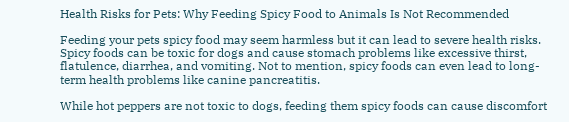Health Risks for Pets: Why Feeding Spicy Food to Animals Is Not Recommended

Feeding your pets spicy food may seem harmless but it can lead to severe health risks. Spicy foods can be toxic for dogs and cause stomach problems like excessive thirst, flatulence, diarrhea, and vomiting. Not to mention, spicy foods can even lead to long-term health problems like canine pancreatitis.

While hot peppers are not toxic to dogs, feeding them spicy foods can cause discomfort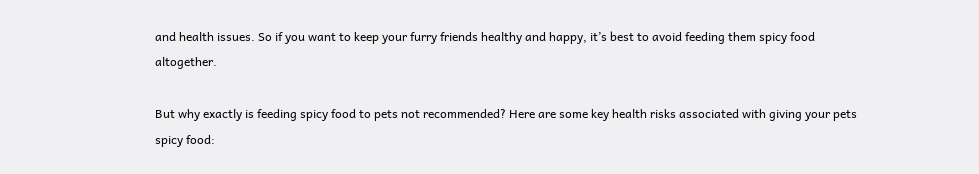and health issues. So if you want to keep your furry friends healthy and happy, it’s best to avoid feeding them spicy food altogether.

But why exactly is feeding spicy food to pets not recommended? Here are some key health risks associated with giving your pets spicy food: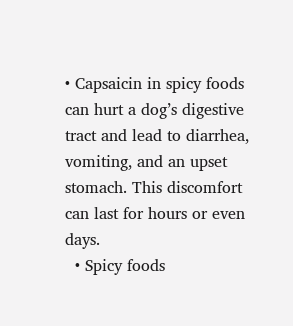• Capsaicin in spicy foods can hurt a dog’s digestive tract and lead to diarrhea, vomiting, and an upset stomach. This discomfort can last for hours or even days.
  • Spicy foods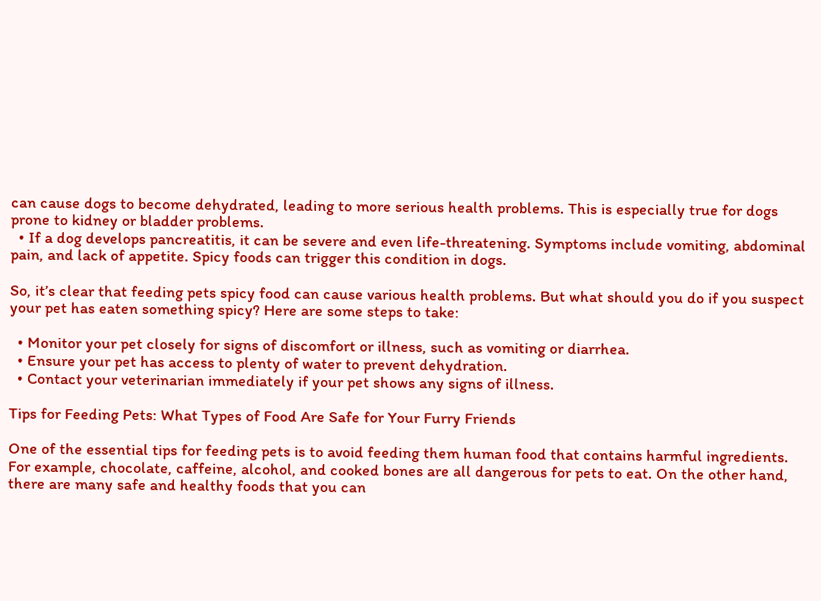can cause dogs to become dehydrated, leading to more serious health problems. This is especially true for dogs prone to kidney or bladder problems.
  • If a dog develops pancreatitis, it can be severe and even life-threatening. Symptoms include vomiting, abdominal pain, and lack of appetite. Spicy foods can trigger this condition in dogs.

So, it’s clear that feeding pets spicy food can cause various health problems. But what should you do if you suspect your pet has eaten something spicy? Here are some steps to take:

  • Monitor your pet closely for signs of discomfort or illness, such as vomiting or diarrhea.
  • Ensure your pet has access to plenty of water to prevent dehydration.
  • Contact your veterinarian immediately if your pet shows any signs of illness.

Tips for Feeding Pets: What Types of Food Are Safe for Your Furry Friends

One of the essential tips for feeding pets is to avoid feeding them human food that contains harmful ingredients. For example, chocolate, caffeine, alcohol, and cooked bones are all dangerous for pets to eat. On the other hand, there are many safe and healthy foods that you can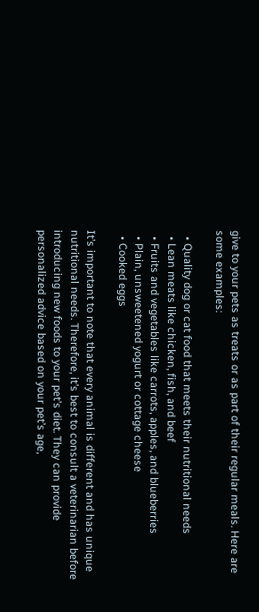give to your pets as treats or as part of their regular meals. Here are some examples:

  • Quality dog or cat food that meets their nutritional needs
  • Lean meats like chicken, fish, and beef
  • Fruits and vegetables like carrots, apples, and blueberries
  • Plain, unsweetened yogurt or cottage cheese
  • Cooked eggs

It’s important to note that every animal is different and has unique nutritional needs. Therefore, it’s best to consult a veterinarian before introducing new foods to your pet’s diet. They can provide personalized advice based on your pet’s age,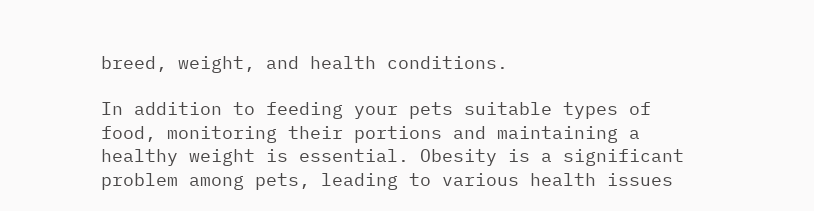breed, weight, and health conditions.

In addition to feeding your pets suitable types of food, monitoring their portions and maintaining a healthy weight is essential. Obesity is a significant problem among pets, leading to various health issues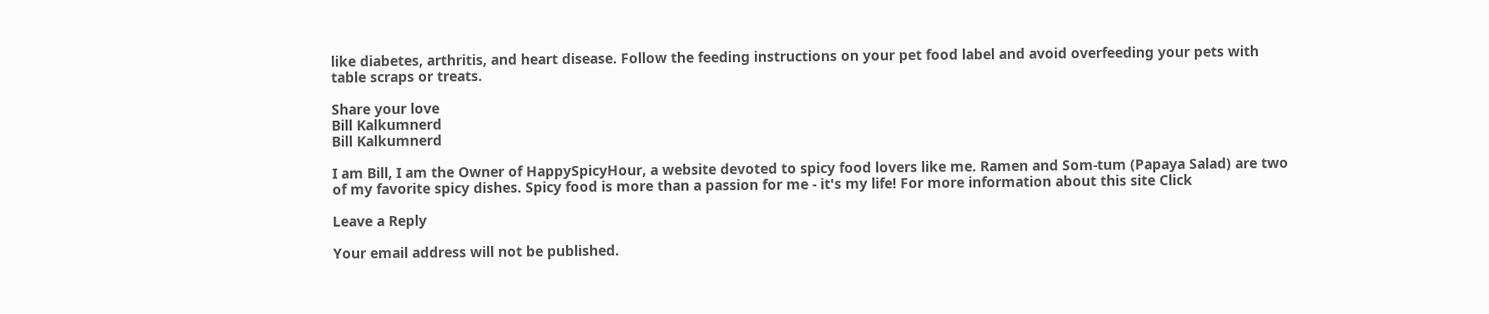like diabetes, arthritis, and heart disease. Follow the feeding instructions on your pet food label and avoid overfeeding your pets with table scraps or treats.

Share your love
Bill Kalkumnerd
Bill Kalkumnerd

I am Bill, I am the Owner of HappySpicyHour, a website devoted to spicy food lovers like me. Ramen and Som-tum (Papaya Salad) are two of my favorite spicy dishes. Spicy food is more than a passion for me - it's my life! For more information about this site Click

Leave a Reply

Your email address will not be published.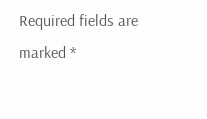Required fields are marked *